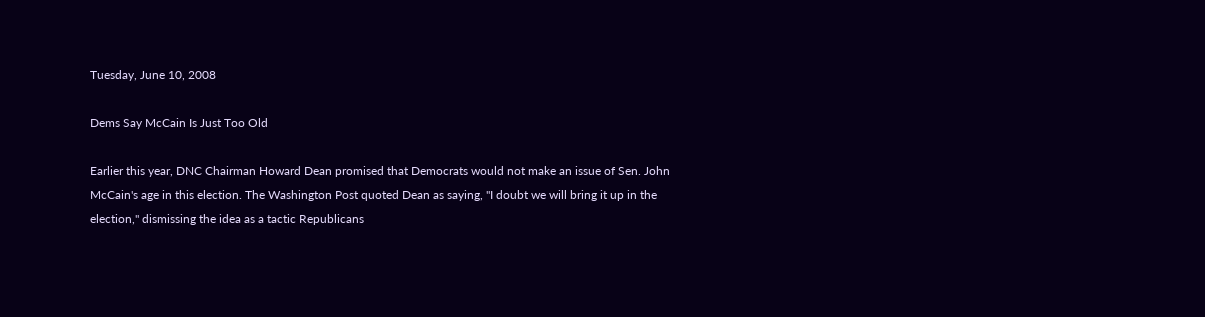Tuesday, June 10, 2008

Dems Say McCain Is Just Too Old

Earlier this year, DNC Chairman Howard Dean promised that Democrats would not make an issue of Sen. John McCain's age in this election. The Washington Post quoted Dean as saying, "I doubt we will bring it up in the election," dismissing the idea as a tactic Republicans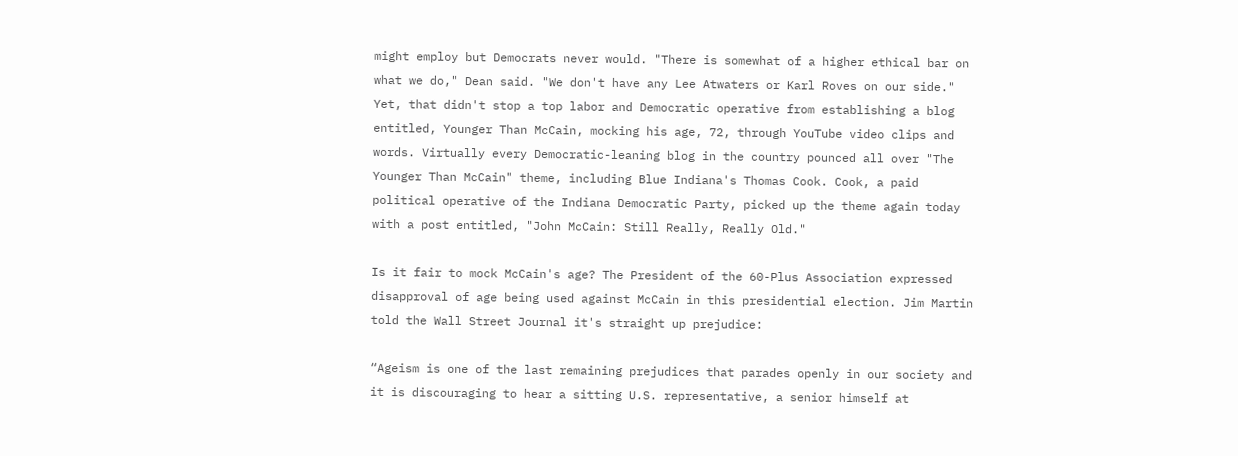might employ but Democrats never would. "There is somewhat of a higher ethical bar on what we do," Dean said. "We don't have any Lee Atwaters or Karl Roves on our side." Yet, that didn't stop a top labor and Democratic operative from establishing a blog entitled, Younger Than McCain, mocking his age, 72, through YouTube video clips and words. Virtually every Democratic-leaning blog in the country pounced all over "The Younger Than McCain" theme, including Blue Indiana's Thomas Cook. Cook, a paid political operative of the Indiana Democratic Party, picked up the theme again today with a post entitled, "John McCain: Still Really, Really Old."

Is it fair to mock McCain's age? The President of the 60-Plus Association expressed disapproval of age being used against McCain in this presidential election. Jim Martin told the Wall Street Journal it's straight up prejudice:

“Ageism is one of the last remaining prejudices that parades openly in our society and it is discouraging to hear a sitting U.S. representative, a senior himself at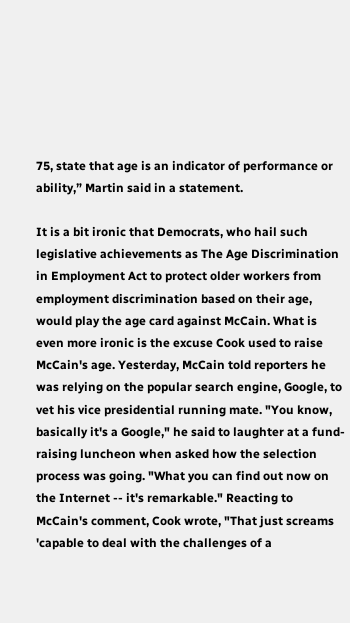75, state that age is an indicator of performance or ability,” Martin said in a statement.

It is a bit ironic that Democrats, who hail such legislative achievements as The Age Discrimination in Employment Act to protect older workers from employment discrimination based on their age, would play the age card against McCain. What is even more ironic is the excuse Cook used to raise McCain's age. Yesterday, McCain told reporters he was relying on the popular search engine, Google, to vet his vice presidential running mate. "You know, basically it's a Google," he said to laughter at a fund-raising luncheon when asked how the selection process was going. "What you can find out now on the Internet -- it's remarkable." Reacting to McCain's comment, Cook wrote, "That just screams 'capable to deal with the challenges of a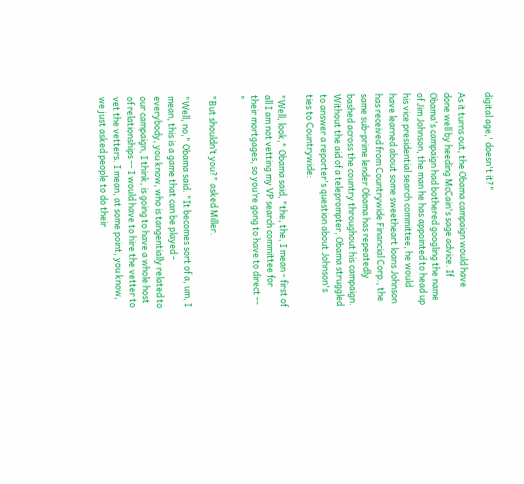digital age,' doesn't it?"

As it turns out, the Obama campaign would have done well by heeding McCain's sage advice. If Obama's campaign had bothered googling the name of Jim Johnson, the man he has appointed to head up his vice presidential search committee, he would have learned about some sweetheart loans Johnson has received from Countrywide Financial Corp., the same sub-prime lender Obama has repeatedly bashed across the country throughout his campaign. Without the aid of a teleprompter, Obama struggled to answer a reporter's question about Johnson's ties to Countrywide:

"Well, look," Obama said, "the, the, I mean - first of all I am not vetting my VP search committee for their mortgages, so you’re gong to have to direct -- "

"But shouldn’t you?" asked Miller.

"Well, no," Obama said. "It becomes sort of a, um, I mean, this is a game that can be played - everybody, you know, who is tangentially related to our campaign, I think, is going to have a whole host of relationships -- I would have to hire the vetter to vet the vetters. I mean, at some point, you know, we just asked people to do their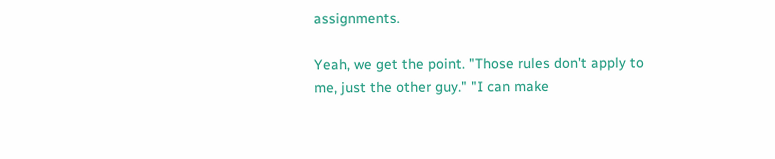assignments.

Yeah, we get the point. "Those rules don't apply to me, just the other guy." "I can make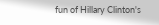fun of Hillary Clinton's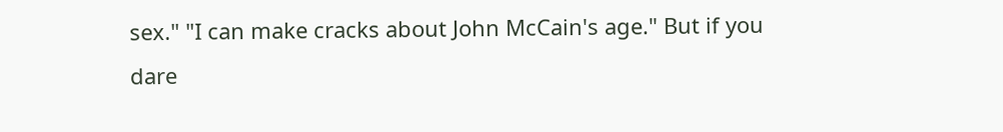sex." "I can make cracks about John McCain's age." But if you dare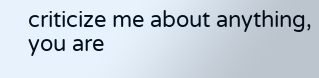criticize me about anything, you are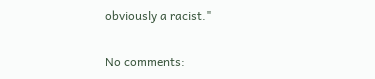obviously a racist."

No comments: